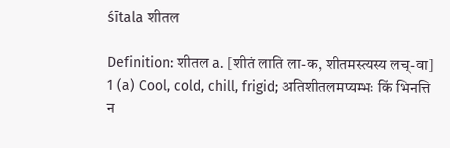śītala शीतल

Definition: शीतल a. [शीतं लाति ला-क, शीतमस्त्यस्य लच्-वा] 1 (a) Cool, cold, chill, frigid; अतिशीतलमप्यम्भः किं भिनत्ति न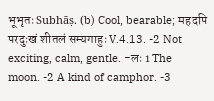भूभृतः Subhāṣ. (b) Cool, bearable; महदपि परदुःखं शीतलं सम्यगाहुः V.4.13. -2 Not exciting, calm, gentle. -लः 1 The moon. -2 A kind of camphor. -3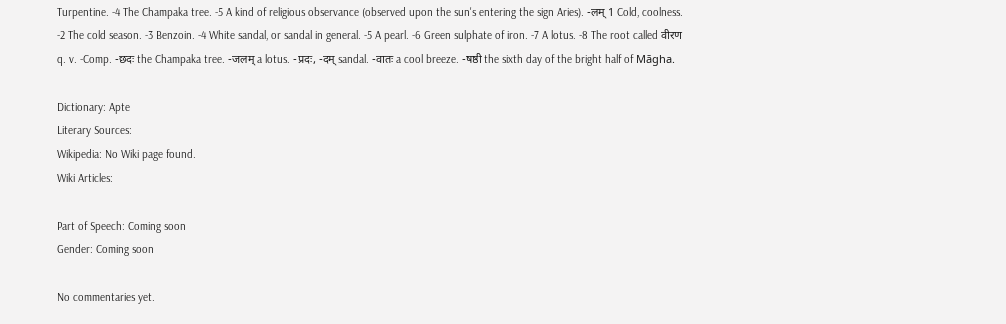Turpentine. -4 The Champaka tree. -5 A kind of religious observance (observed upon the sun's entering the sign Aries). -लम् 1 Cold, coolness. -2 The cold season. -3 Benzoin. -4 White sandal, or sandal in general. -5 A pearl. -6 Green sulphate of iron. -7 A lotus. -8 The root called वीरण q. v. -Comp. -छदः the Champaka tree. -जलम् a lotus. -प्रदः, -दम् sandal. -वातः a cool breeze. -षष्ठी the sixth day of the bright half of Māgha.

Dictionary: Apte
Literary Sources:
Wikipedia: No Wiki page found.
Wiki Articles:

Part of Speech: Coming soon
Gender: Coming soon

No commentaries yet.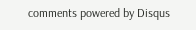comments powered by Disqus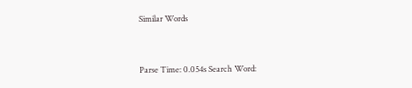Similar Words


Parse Time: 0.054s Search Word: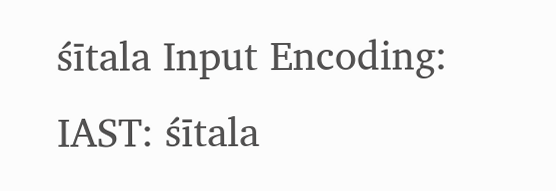śītala Input Encoding: IAST: śītala